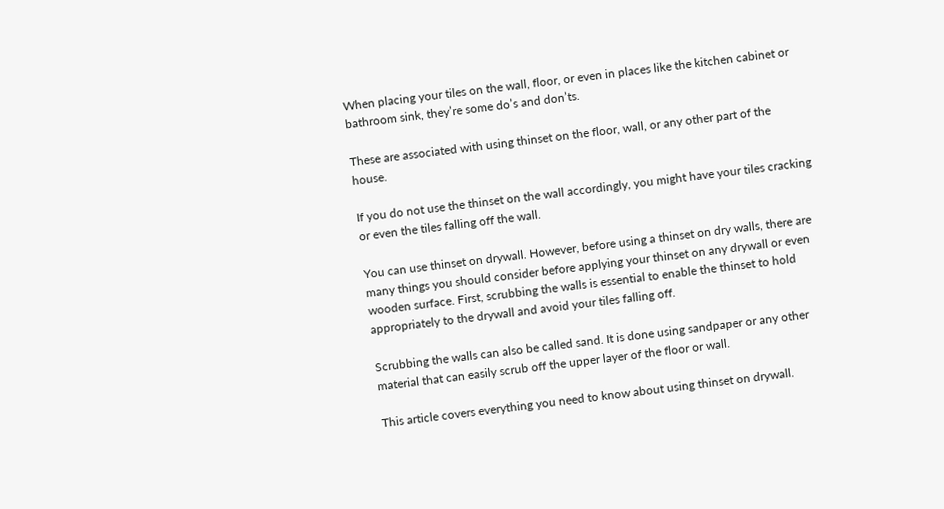When placing your tiles on the wall, floor, or even in places like the kitchen cabinet or bathroom sink, they’re some do’s and don’ts.

These are associated with using thinset on the floor, wall, or any other part of the house.

If you do not use the thinset on the wall accordingly, you might have your tiles cracking or even the tiles falling off the wall.

You can use thinset on drywall. However, before using a thinset on dry walls, there are many things you should consider before applying your thinset on any drywall or even wooden surface. First, scrubbing the walls is essential to enable the thinset to hold appropriately to the drywall and avoid your tiles falling off.

Scrubbing the walls can also be called sand. It is done using sandpaper or any other material that can easily scrub off the upper layer of the floor or wall.

This article covers everything you need to know about using thinset on drywall.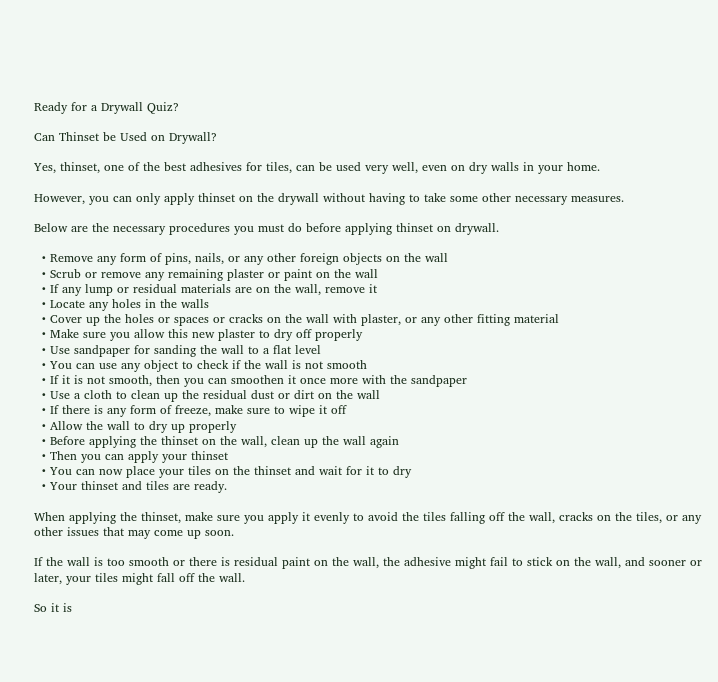Ready for a Drywall Quiz?

Can Thinset be Used on Drywall?

Yes, thinset, one of the best adhesives for tiles, can be used very well, even on dry walls in your home.

However, you can only apply thinset on the drywall without having to take some other necessary measures.

Below are the necessary procedures you must do before applying thinset on drywall.

  • Remove any form of pins, nails, or any other foreign objects on the wall
  • Scrub or remove any remaining plaster or paint on the wall
  • If any lump or residual materials are on the wall, remove it
  • Locate any holes in the walls
  • Cover up the holes or spaces or cracks on the wall with plaster, or any other fitting material
  • Make sure you allow this new plaster to dry off properly
  • Use sandpaper for sanding the wall to a flat level
  • You can use any object to check if the wall is not smooth
  • If it is not smooth, then you can smoothen it once more with the sandpaper
  • Use a cloth to clean up the residual dust or dirt on the wall
  • If there is any form of freeze, make sure to wipe it off
  • Allow the wall to dry up properly
  • Before applying the thinset on the wall, clean up the wall again
  • Then you can apply your thinset
  • You can now place your tiles on the thinset and wait for it to dry
  • Your thinset and tiles are ready.

When applying the thinset, make sure you apply it evenly to avoid the tiles falling off the wall, cracks on the tiles, or any other issues that may come up soon.

If the wall is too smooth or there is residual paint on the wall, the adhesive might fail to stick on the wall, and sooner or later, your tiles might fall off the wall.

So it is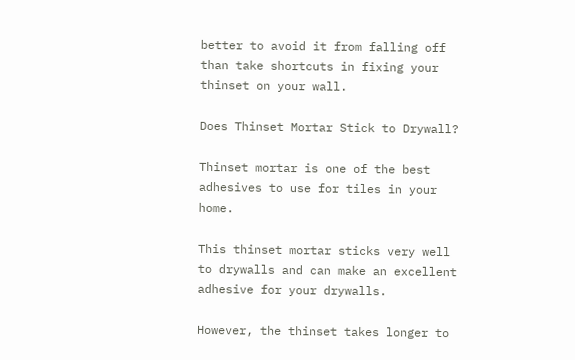better to avoid it from falling off than take shortcuts in fixing your thinset on your wall.

Does Thinset Mortar Stick to Drywall?

Thinset mortar is one of the best adhesives to use for tiles in your home.

This thinset mortar sticks very well to drywalls and can make an excellent adhesive for your drywalls.

However, the thinset takes longer to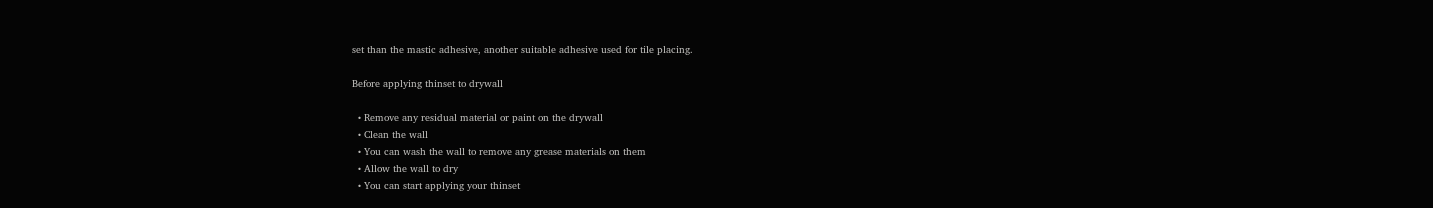set than the mastic adhesive, another suitable adhesive used for tile placing.

Before applying thinset to drywall

  • Remove any residual material or paint on the drywall
  • Clean the wall
  • You can wash the wall to remove any grease materials on them
  • Allow the wall to dry
  • You can start applying your thinset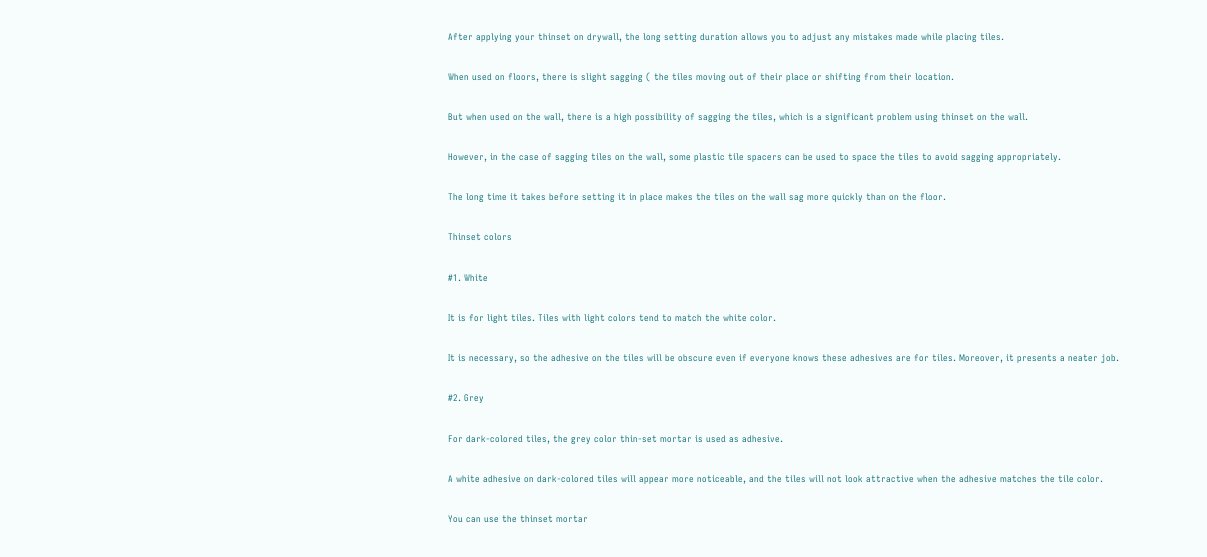After applying your thinset on drywall, the long setting duration allows you to adjust any mistakes made while placing tiles.

When used on floors, there is slight sagging ( the tiles moving out of their place or shifting from their location.

But when used on the wall, there is a high possibility of sagging the tiles, which is a significant problem using thinset on the wall.

However, in the case of sagging tiles on the wall, some plastic tile spacers can be used to space the tiles to avoid sagging appropriately.

The long time it takes before setting it in place makes the tiles on the wall sag more quickly than on the floor.

Thinset colors

#1. White

It is for light tiles. Tiles with light colors tend to match the white color.

It is necessary, so the adhesive on the tiles will be obscure even if everyone knows these adhesives are for tiles. Moreover, it presents a neater job.

#2. Grey

For dark-colored tiles, the grey color thin-set mortar is used as adhesive.

A white adhesive on dark-colored tiles will appear more noticeable, and the tiles will not look attractive when the adhesive matches the tile color.

You can use the thinset mortar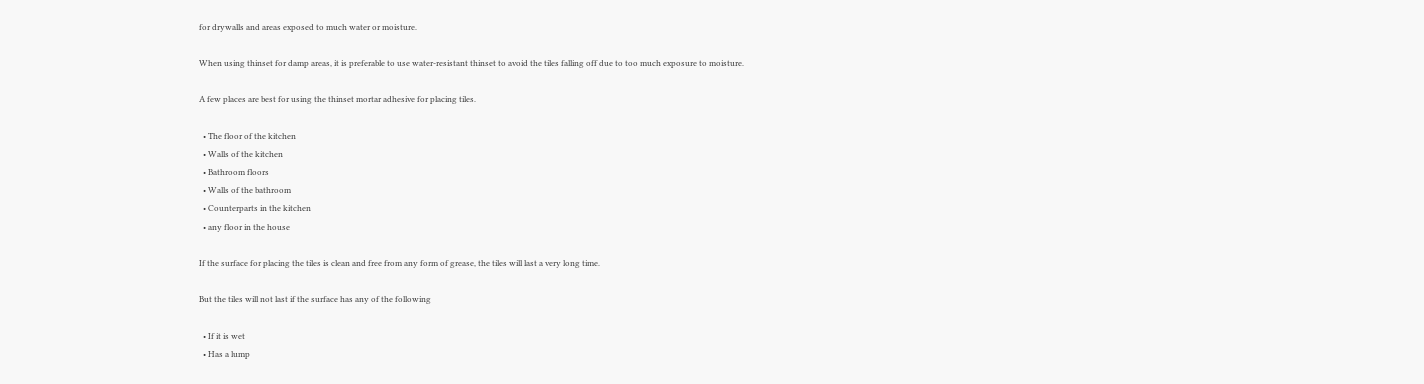for drywalls and areas exposed to much water or moisture.

When using thinset for damp areas, it is preferable to use water-resistant thinset to avoid the tiles falling off due to too much exposure to moisture.

A few places are best for using the thinset mortar adhesive for placing tiles.

  • The floor of the kitchen
  • Walls of the kitchen
  • Bathroom floors
  • Walls of the bathroom
  • Counterparts in the kitchen
  • any floor in the house

If the surface for placing the tiles is clean and free from any form of grease, the tiles will last a very long time.

But the tiles will not last if the surface has any of the following

  • If it is wet
  • Has a lump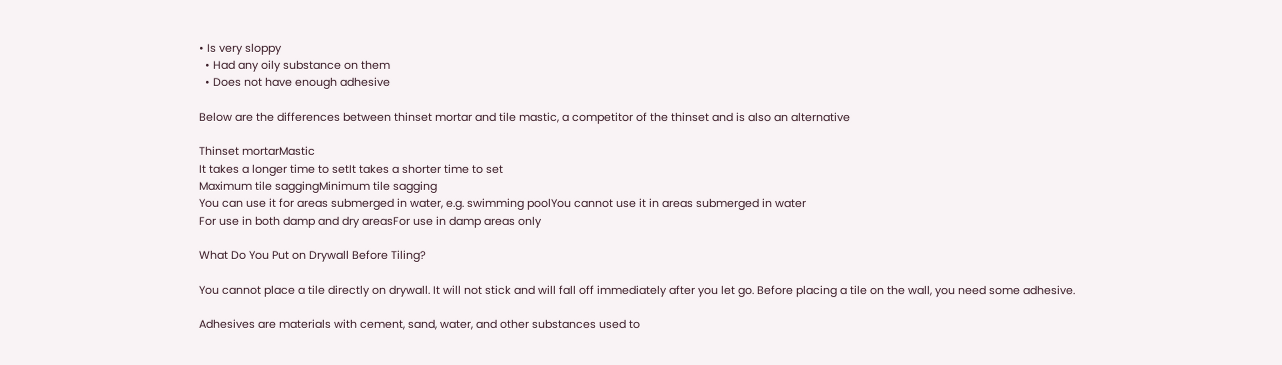• Is very sloppy
  • Had any oily substance on them
  • Does not have enough adhesive

Below are the differences between thinset mortar and tile mastic, a competitor of the thinset and is also an alternative

Thinset mortarMastic
It takes a longer time to setIt takes a shorter time to set
Maximum tile saggingMinimum tile sagging
You can use it for areas submerged in water, e.g. swimming poolYou cannot use it in areas submerged in water
For use in both damp and dry areasFor use in damp areas only

What Do You Put on Drywall Before Tiling?

You cannot place a tile directly on drywall. It will not stick and will fall off immediately after you let go. Before placing a tile on the wall, you need some adhesive.

Adhesives are materials with cement, sand, water, and other substances used to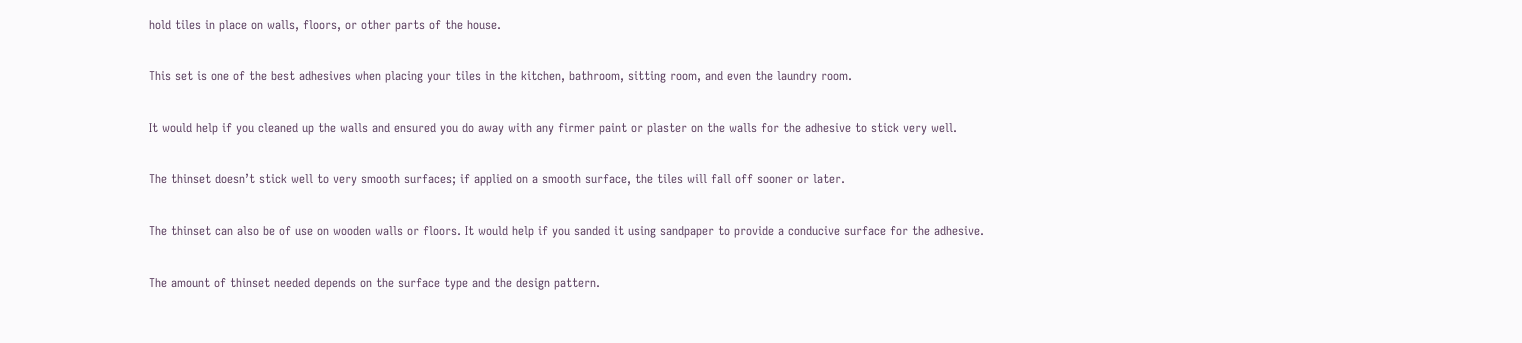hold tiles in place on walls, floors, or other parts of the house.

This set is one of the best adhesives when placing your tiles in the kitchen, bathroom, sitting room, and even the laundry room.

It would help if you cleaned up the walls and ensured you do away with any firmer paint or plaster on the walls for the adhesive to stick very well.

The thinset doesn’t stick well to very smooth surfaces; if applied on a smooth surface, the tiles will fall off sooner or later.

The thinset can also be of use on wooden walls or floors. It would help if you sanded it using sandpaper to provide a conducive surface for the adhesive.

The amount of thinset needed depends on the surface type and the design pattern.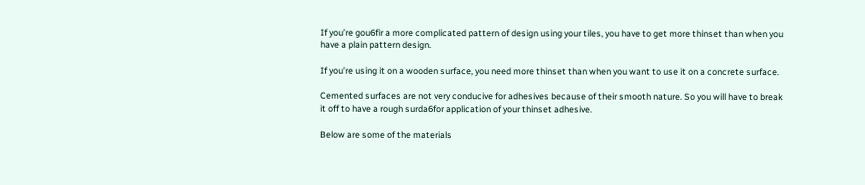If you’re gou6fir a more complicated pattern of design using your tiles, you have to get more thinset than when you have a plain pattern design.

If you’re using it on a wooden surface, you need more thinset than when you want to use it on a concrete surface.

Cemented surfaces are not very conducive for adhesives because of their smooth nature. So you will have to break it off to have a rough surda6for application of your thinset adhesive.

Below are some of the materials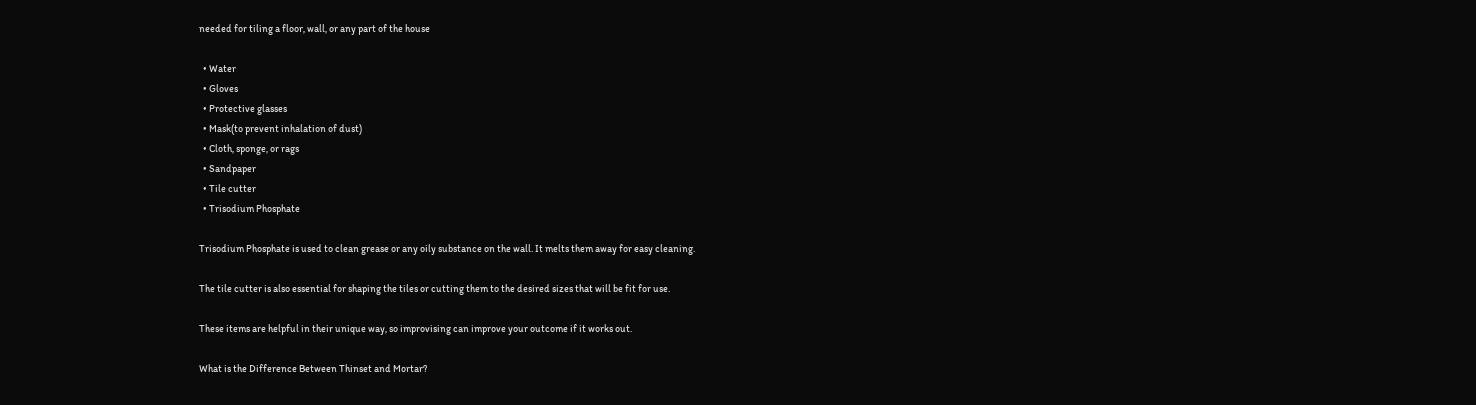needed for tiling a floor, wall, or any part of the house

  • Water
  • Gloves
  • Protective glasses
  • Mask(to prevent inhalation of dust)
  • Cloth, sponge, or rags
  • Sandpaper
  • Tile cutter
  • Trisodium Phosphate

Trisodium Phosphate is used to clean grease or any oily substance on the wall. It melts them away for easy cleaning.

The tile cutter is also essential for shaping the tiles or cutting them to the desired sizes that will be fit for use.

These items are helpful in their unique way, so improvising can improve your outcome if it works out.

What is the Difference Between Thinset and Mortar?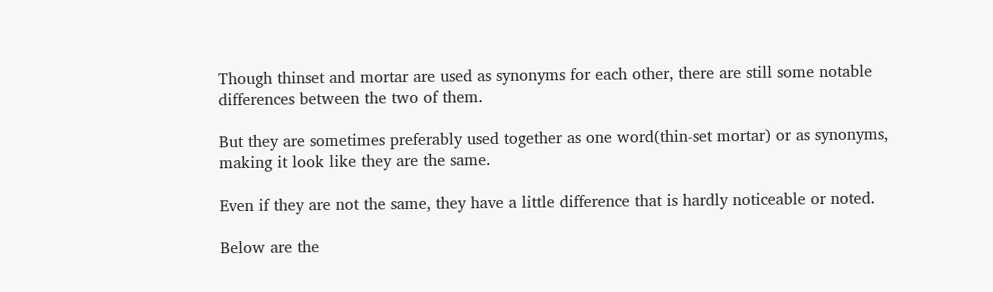Though thinset and mortar are used as synonyms for each other, there are still some notable differences between the two of them.

But they are sometimes preferably used together as one word(thin-set mortar) or as synonyms, making it look like they are the same.

Even if they are not the same, they have a little difference that is hardly noticeable or noted.

Below are the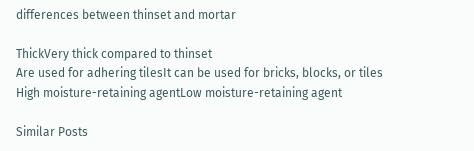differences between thinset and mortar

ThickVery thick compared to thinset
Are used for adhering tilesIt can be used for bricks, blocks, or tiles
High moisture-retaining agentLow moisture-retaining agent

Similar Posts